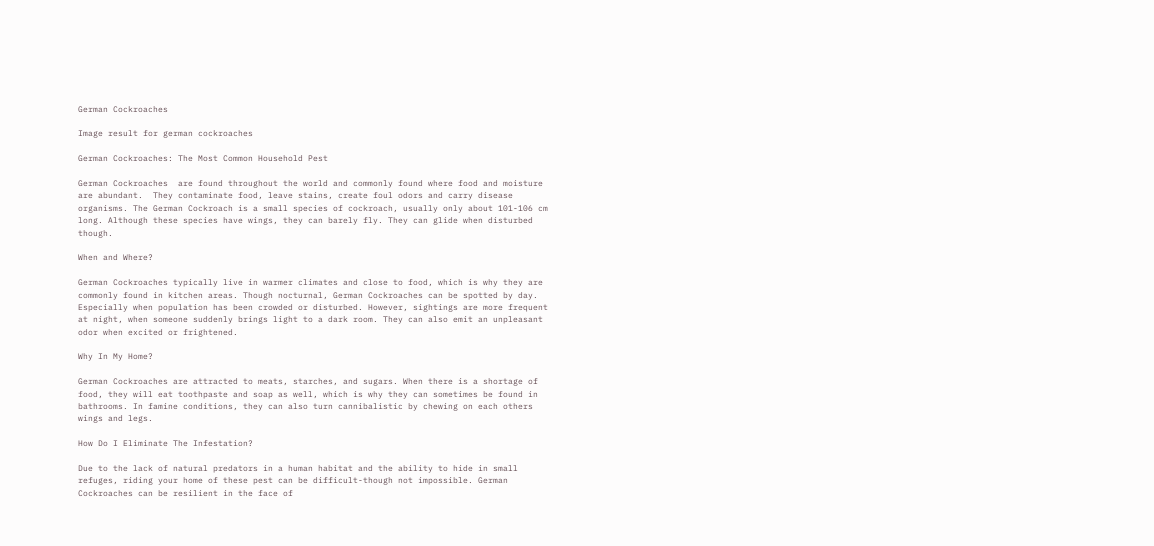German Cockroaches

Image result for german cockroaches

German Cockroaches: The Most Common Household Pest

German Cockroaches  are found throughout the world and commonly found where food and moisture are abundant.  They contaminate food, leave stains, create foul odors and carry disease organisms. The German Cockroach is a small species of cockroach, usually only about 101-106 cm long. Although these species have wings, they can barely fly. They can glide when disturbed though.

When and Where?

German Cockroaches typically live in warmer climates and close to food, which is why they are commonly found in kitchen areas. Though nocturnal, German Cockroaches can be spotted by day. Especially when population has been crowded or disturbed. However, sightings are more frequent at night, when someone suddenly brings light to a dark room. They can also emit an unpleasant odor when excited or frightened.

Why In My Home?

German Cockroaches are attracted to meats, starches, and sugars. When there is a shortage of food, they will eat toothpaste and soap as well, which is why they can sometimes be found in bathrooms. In famine conditions, they can also turn cannibalistic by chewing on each others wings and legs.

How Do I Eliminate The Infestation?

Due to the lack of natural predators in a human habitat and the ability to hide in small refuges, riding your home of these pest can be difficult-though not impossible. German Cockroaches can be resilient in the face of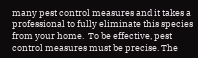many pest control measures and it takes a professional to fully eliminate this species from your home.  To be effective, pest control measures must be precise. The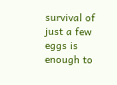survival of just a few eggs is enough to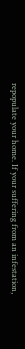repopulate your home. If your suffering from an infestation,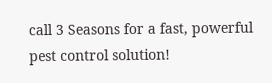call 3 Seasons for a fast, powerful pest control solution!